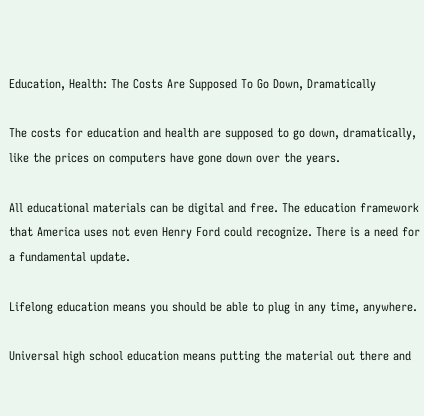Education, Health: The Costs Are Supposed To Go Down, Dramatically

The costs for education and health are supposed to go down, dramatically, like the prices on computers have gone down over the years.

All educational materials can be digital and free. The education framework that America uses not even Henry Ford could recognize. There is a need for a fundamental update.

Lifelong education means you should be able to plug in any time, anywhere.

Universal high school education means putting the material out there and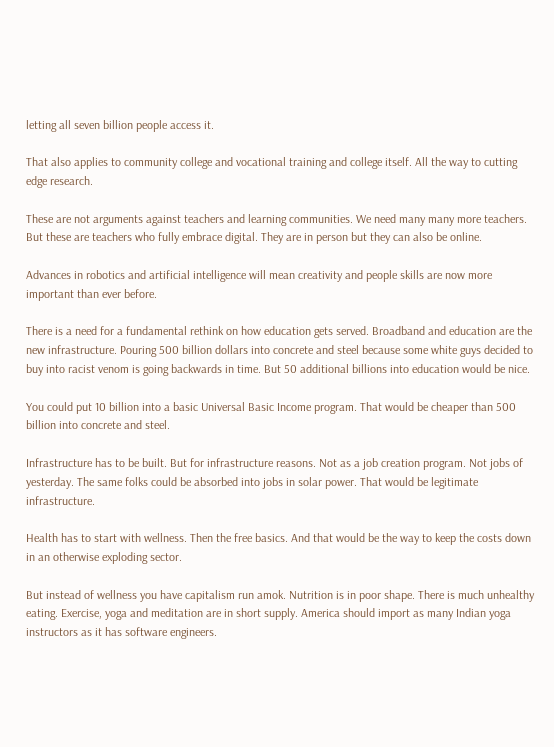letting all seven billion people access it.

That also applies to community college and vocational training and college itself. All the way to cutting edge research.

These are not arguments against teachers and learning communities. We need many many more teachers. But these are teachers who fully embrace digital. They are in person but they can also be online.

Advances in robotics and artificial intelligence will mean creativity and people skills are now more important than ever before.

There is a need for a fundamental rethink on how education gets served. Broadband and education are the new infrastructure. Pouring 500 billion dollars into concrete and steel because some white guys decided to buy into racist venom is going backwards in time. But 50 additional billions into education would be nice.

You could put 10 billion into a basic Universal Basic Income program. That would be cheaper than 500 billion into concrete and steel.

Infrastructure has to be built. But for infrastructure reasons. Not as a job creation program. Not jobs of yesterday. The same folks could be absorbed into jobs in solar power. That would be legitimate infrastructure.

Health has to start with wellness. Then the free basics. And that would be the way to keep the costs down in an otherwise exploding sector.

But instead of wellness you have capitalism run amok. Nutrition is in poor shape. There is much unhealthy eating. Exercise, yoga and meditation are in short supply. America should import as many Indian yoga instructors as it has software engineers.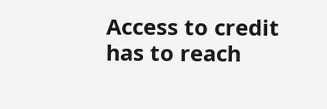Access to credit has to reach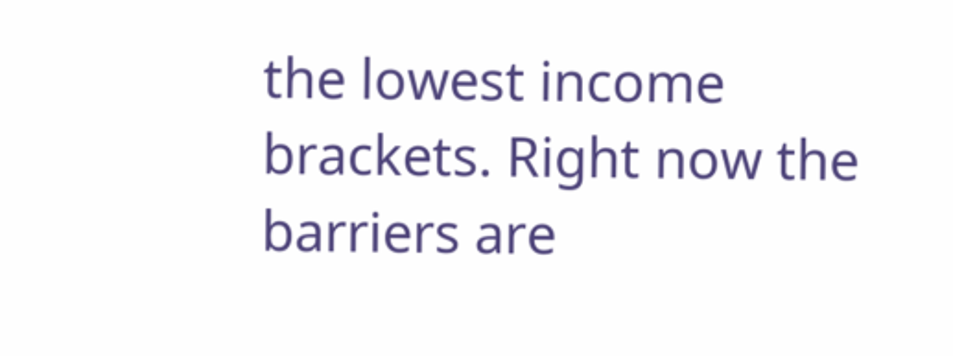the lowest income brackets. Right now the barriers are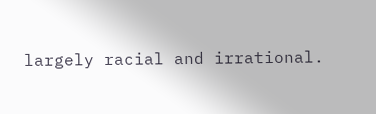largely racial and irrational.